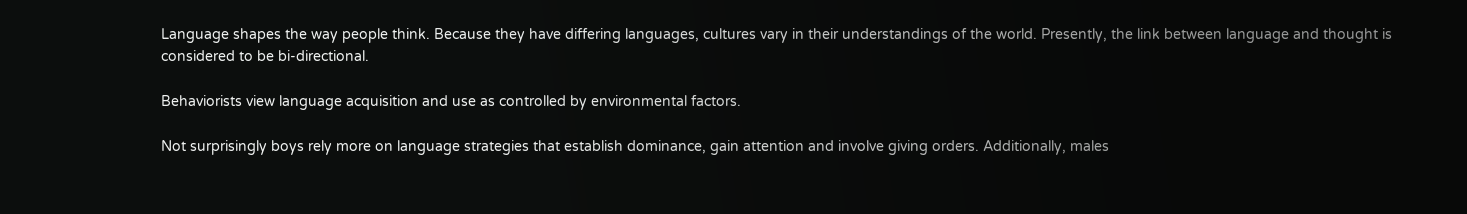Language shapes the way people think. Because they have differing languages, cultures vary in their understandings of the world. Presently, the link between language and thought is considered to be bi-directional.

Behaviorists view language acquisition and use as controlled by environmental factors.

Not surprisingly boys rely more on language strategies that establish dominance, gain attention and involve giving orders. Additionally, males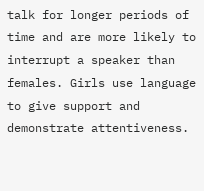talk for longer periods of time and are more likely to interrupt a speaker than females. Girls use language to give support and demonstrate attentiveness.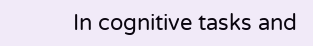In cognitive tasks and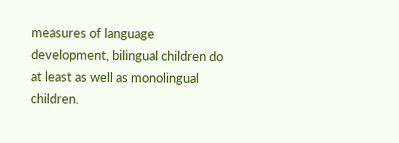measures of language development, bilingual children do at least as well as monolingual children.